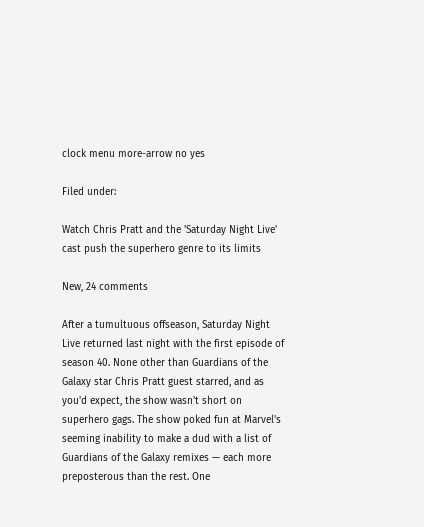clock menu more-arrow no yes

Filed under:

Watch Chris Pratt and the 'Saturday Night Live' cast push the superhero genre to its limits

New, 24 comments

After a tumultuous offseason, Saturday Night Live returned last night with the first episode of season 40. None other than Guardians of the Galaxy star Chris Pratt guest starred, and as you'd expect, the show wasn't short on superhero gags. The show poked fun at Marvel's seeming inability to make a dud with a list of Guardians of the Galaxy remixes — each more preposterous than the rest. One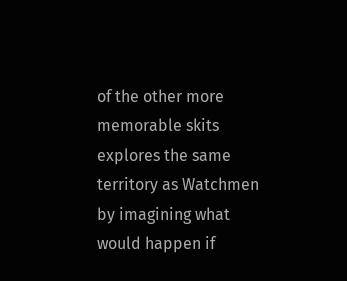of the other more memorable skits explores the same territory as Watchmen by imagining what would happen if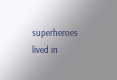superheroes lived in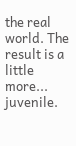the real world. The result is a little more... juvenile.